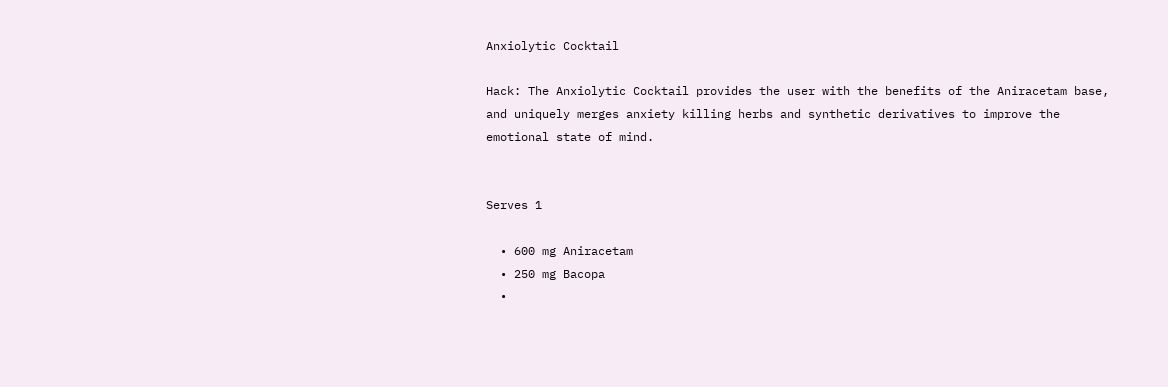Anxiolytic Cocktail

Hack: The Anxiolytic Cocktail provides the user with the benefits of the Aniracetam base, and uniquely merges anxiety killing herbs and synthetic derivatives to improve the emotional state of mind.


Serves 1

  • 600 mg Aniracetam
  • 250 mg Bacopa
  •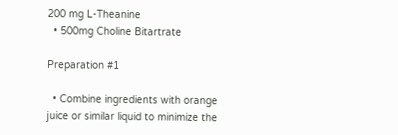200 mg L-Theanine
  • 500mg Choline Bitartrate

Preparation #1

  • Combine ingredients with orange juice or similar liquid to minimize the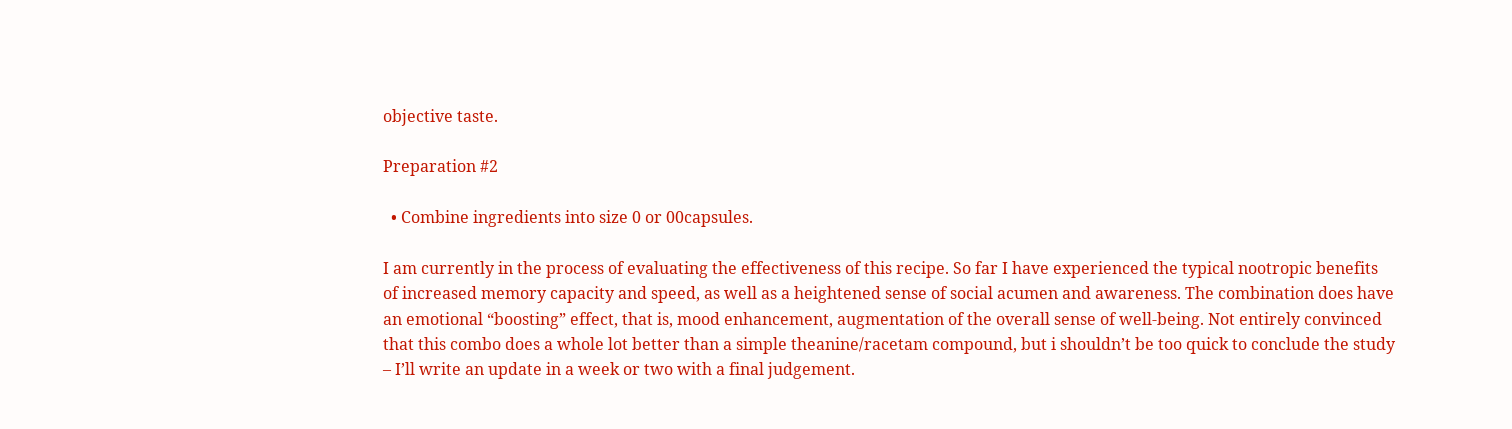objective taste.

Preparation #2

  • Combine ingredients into size 0 or 00capsules.

I am currently in the process of evaluating the effectiveness of this recipe. So far I have experienced the typical nootropic benefits of increased memory capacity and speed, as well as a heightened sense of social acumen and awareness. The combination does have an emotional “boosting” effect, that is, mood enhancement, augmentation of the overall sense of well-being. Not entirely convinced that this combo does a whole lot better than a simple theanine/racetam compound, but i shouldn’t be too quick to conclude the study – I’ll write an update in a week or two with a final judgement.